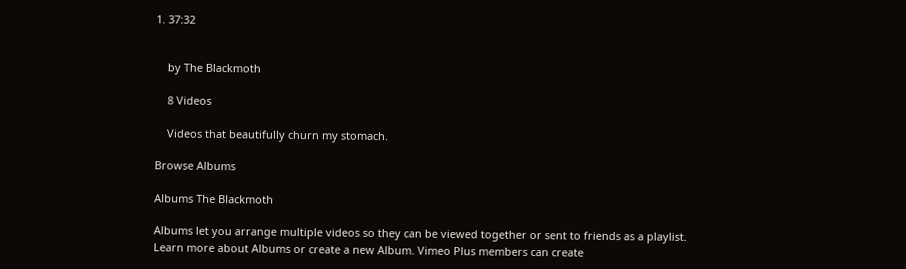1. 37:32


    by The Blackmoth

    8 Videos

    Videos that beautifully churn my stomach.

Browse Albums

Albums The Blackmoth

Albums let you arrange multiple videos so they can be viewed together or sent to friends as a playlist. Learn more about Albums or create a new Album. Vimeo Plus members can create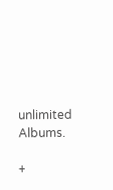unlimited Albums.

+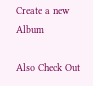Create a new Album

Also Check Out